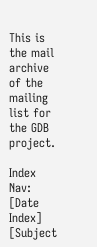This is the mail archive of the mailing list for the GDB project.

Index Nav: [Date Index] [Subject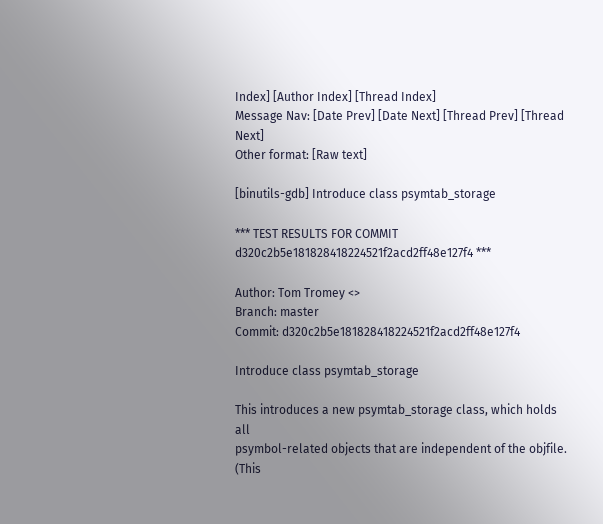Index] [Author Index] [Thread Index]
Message Nav: [Date Prev] [Date Next] [Thread Prev] [Thread Next]
Other format: [Raw text]

[binutils-gdb] Introduce class psymtab_storage

*** TEST RESULTS FOR COMMIT d320c2b5e181828418224521f2acd2ff48e127f4 ***

Author: Tom Tromey <>
Branch: master
Commit: d320c2b5e181828418224521f2acd2ff48e127f4

Introduce class psymtab_storage

This introduces a new psymtab_storage class, which holds all
psymbol-related objects that are independent of the objfile.  (This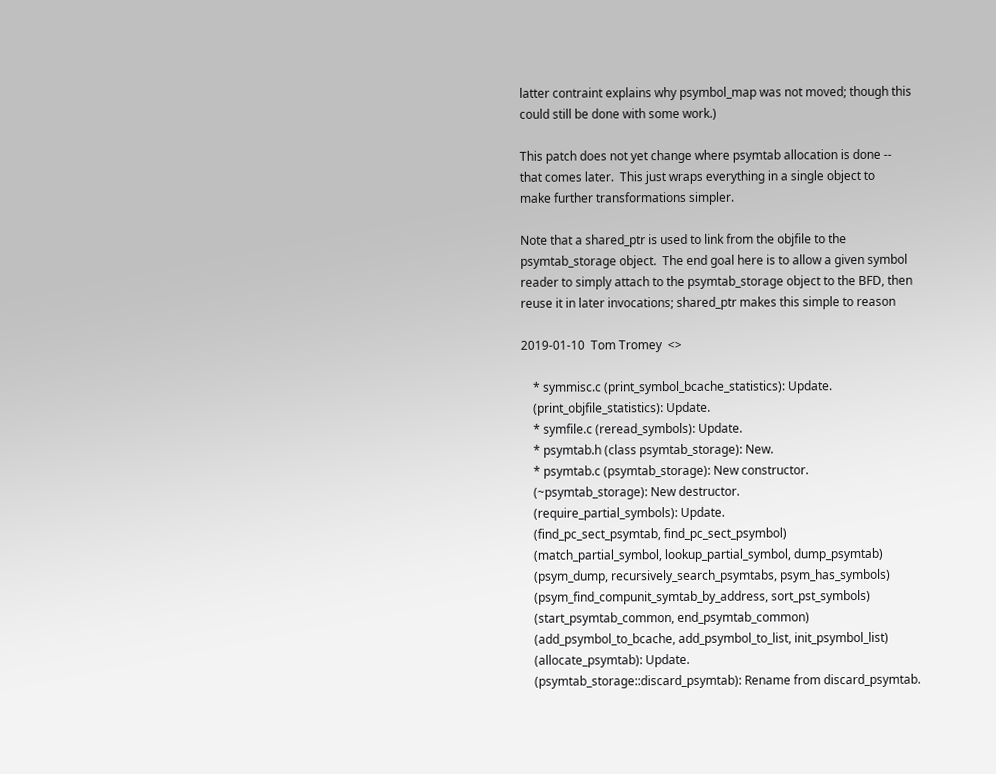latter contraint explains why psymbol_map was not moved; though this
could still be done with some work.)

This patch does not yet change where psymtab allocation is done --
that comes later.  This just wraps everything in a single object to
make further transformations simpler.

Note that a shared_ptr is used to link from the objfile to the
psymtab_storage object.  The end goal here is to allow a given symbol
reader to simply attach to the psymtab_storage object to the BFD, then
reuse it in later invocations; shared_ptr makes this simple to reason

2019-01-10  Tom Tromey  <>

    * symmisc.c (print_symbol_bcache_statistics): Update.
    (print_objfile_statistics): Update.
    * symfile.c (reread_symbols): Update.
    * psymtab.h (class psymtab_storage): New.
    * psymtab.c (psymtab_storage): New constructor.
    (~psymtab_storage): New destructor.
    (require_partial_symbols): Update.
    (find_pc_sect_psymtab, find_pc_sect_psymbol)
    (match_partial_symbol, lookup_partial_symbol, dump_psymtab)
    (psym_dump, recursively_search_psymtabs, psym_has_symbols)
    (psym_find_compunit_symtab_by_address, sort_pst_symbols)
    (start_psymtab_common, end_psymtab_common)
    (add_psymbol_to_bcache, add_psymbol_to_list, init_psymbol_list)
    (allocate_psymtab): Update.
    (psymtab_storage::discard_psymtab): Rename from discard_psymtab.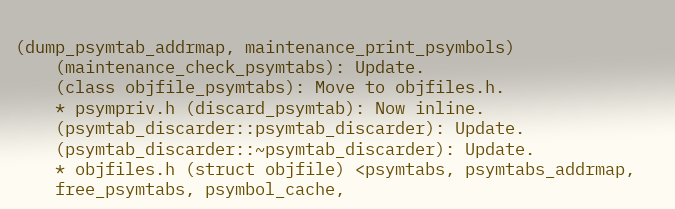(dump_psymtab_addrmap, maintenance_print_psymbols)
    (maintenance_check_psymtabs): Update.
    (class objfile_psymtabs): Move to objfiles.h.
    * psympriv.h (discard_psymtab): Now inline.
    (psymtab_discarder::psymtab_discarder): Update.
    (psymtab_discarder::~psymtab_discarder): Update.
    * objfiles.h (struct objfile) <psymtabs, psymtabs_addrmap,
    free_psymtabs, psymbol_cache,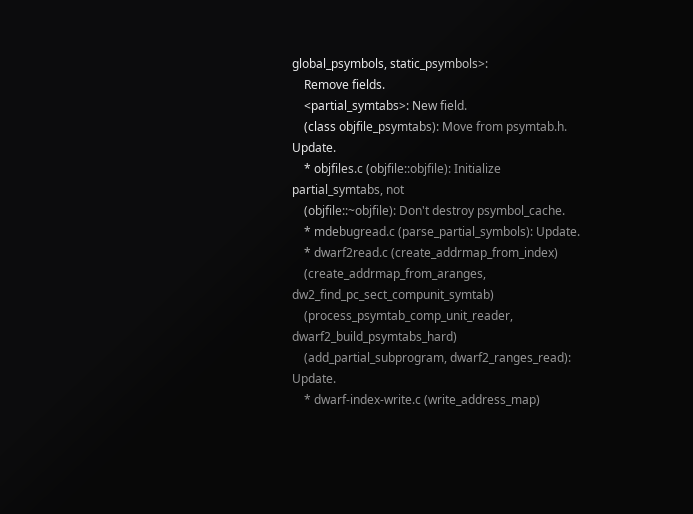global_psymbols, static_psymbols>:
    Remove fields.
    <partial_symtabs>: New field.
    (class objfile_psymtabs): Move from psymtab.h.  Update.
    * objfiles.c (objfile::objfile): Initialize partial_symtabs, not
    (objfile::~objfile): Don't destroy psymbol_cache.
    * mdebugread.c (parse_partial_symbols): Update.
    * dwarf2read.c (create_addrmap_from_index)
    (create_addrmap_from_aranges, dw2_find_pc_sect_compunit_symtab)
    (process_psymtab_comp_unit_reader, dwarf2_build_psymtabs_hard)
    (add_partial_subprogram, dwarf2_ranges_read): Update.
    * dwarf-index-write.c (write_address_map)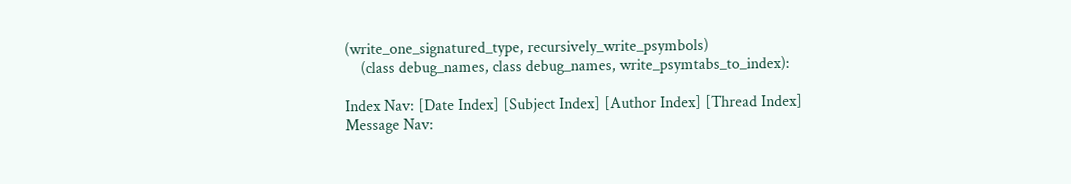(write_one_signatured_type, recursively_write_psymbols)
    (class debug_names, class debug_names, write_psymtabs_to_index):

Index Nav: [Date Index] [Subject Index] [Author Index] [Thread Index]
Message Nav: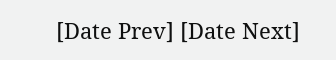[Date Prev] [Date Next]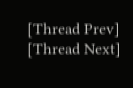[Thread Prev] [Thread Next]